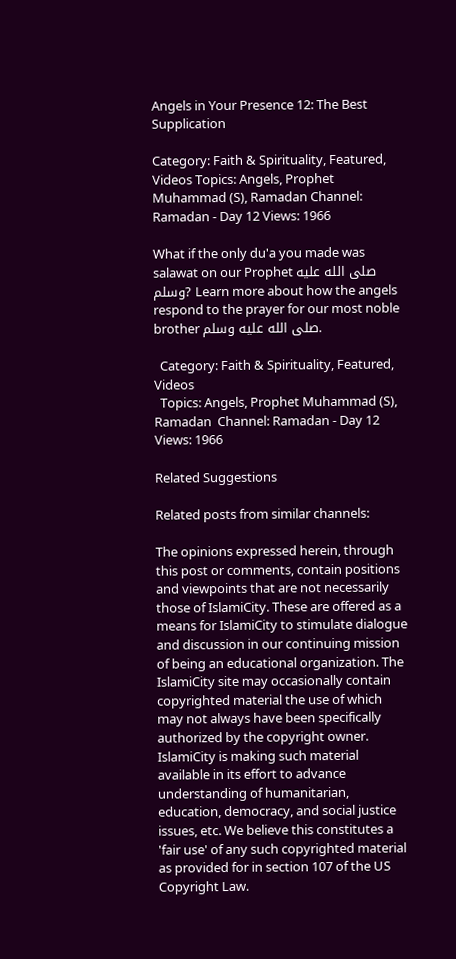Angels in Your Presence 12: The Best Supplication

Category: Faith & Spirituality, Featured, Videos Topics: Angels, Prophet Muhammad (S), Ramadan Channel: Ramadan - Day 12 Views: 1966

What if the only du'a you made was salawat on our Prophet صلى الله عليه وسلم? Learn more about how the angels respond to the prayer for our most noble brother صلى الله عليه وسلم.

  Category: Faith & Spirituality, Featured, Videos
  Topics: Angels, Prophet Muhammad (S), Ramadan  Channel: Ramadan - Day 12
Views: 1966

Related Suggestions

Related posts from similar channels:

The opinions expressed herein, through this post or comments, contain positions and viewpoints that are not necessarily those of IslamiCity. These are offered as a means for IslamiCity to stimulate dialogue and discussion in our continuing mission of being an educational organization. The IslamiCity site may occasionally contain copyrighted material the use of which may not always have been specifically authorized by the copyright owner. IslamiCity is making such material available in its effort to advance understanding of humanitarian, education, democracy, and social justice issues, etc. We believe this constitutes a 'fair use' of any such copyrighted material as provided for in section 107 of the US Copyright Law.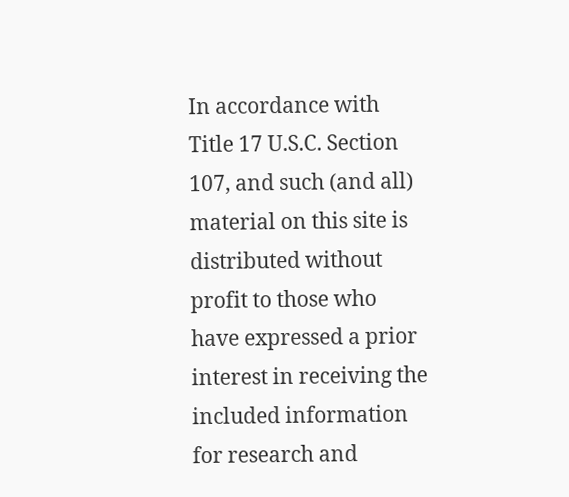In accordance with Title 17 U.S.C. Section 107, and such (and all) material on this site is distributed without profit to those who have expressed a prior interest in receiving the included information for research and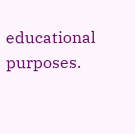educational purposes.